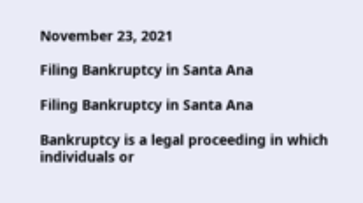November 23, 2021

Filing Bankruptcy in Santa Ana

Filing Bankruptcy in Santa Ana

Bankruptcy is a legal proceeding in which individuals or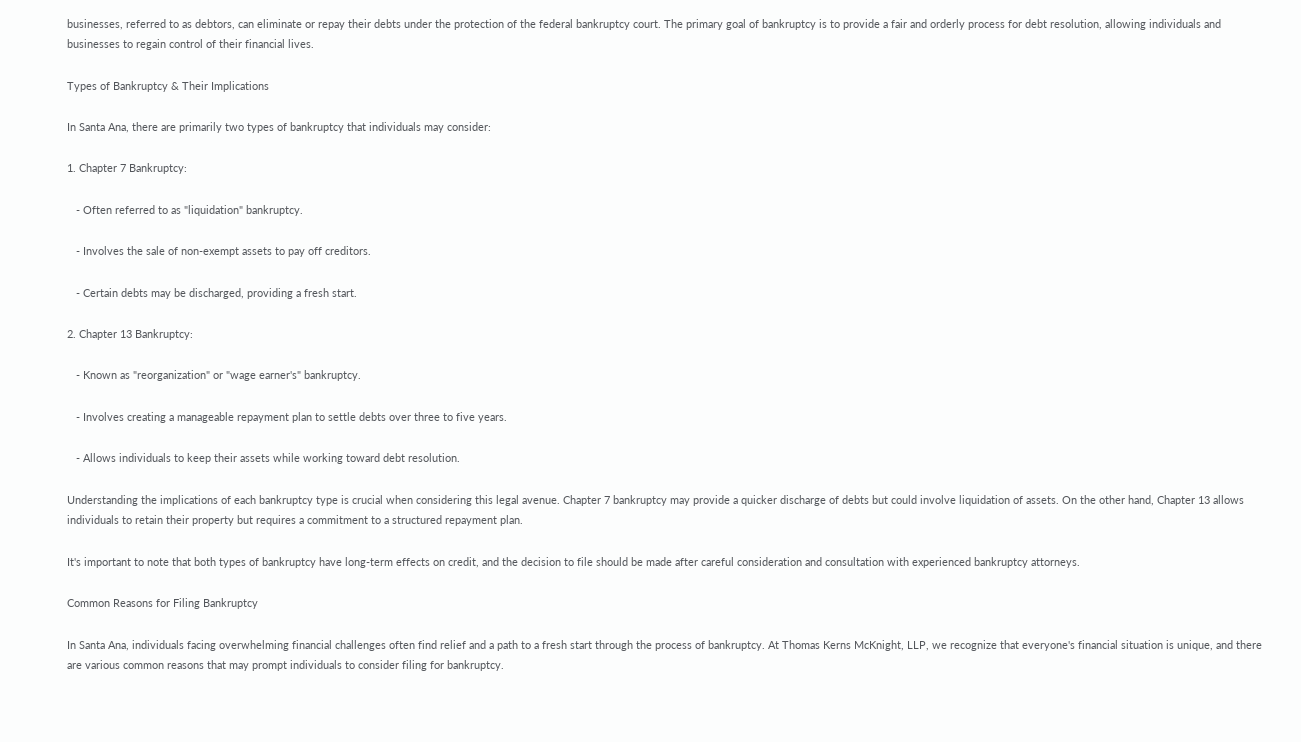businesses, referred to as debtors, can eliminate or repay their debts under the protection of the federal bankruptcy court. The primary goal of bankruptcy is to provide a fair and orderly process for debt resolution, allowing individuals and businesses to regain control of their financial lives.

Types of Bankruptcy & Their Implications

In Santa Ana, there are primarily two types of bankruptcy that individuals may consider:

1. Chapter 7 Bankruptcy:

   - Often referred to as "liquidation" bankruptcy.

   - Involves the sale of non-exempt assets to pay off creditors.

   - Certain debts may be discharged, providing a fresh start.

2. Chapter 13 Bankruptcy:

   - Known as "reorganization" or "wage earner's" bankruptcy.

   - Involves creating a manageable repayment plan to settle debts over three to five years.

   - Allows individuals to keep their assets while working toward debt resolution.

Understanding the implications of each bankruptcy type is crucial when considering this legal avenue. Chapter 7 bankruptcy may provide a quicker discharge of debts but could involve liquidation of assets. On the other hand, Chapter 13 allows individuals to retain their property but requires a commitment to a structured repayment plan.

It's important to note that both types of bankruptcy have long-term effects on credit, and the decision to file should be made after careful consideration and consultation with experienced bankruptcy attorneys.

Common Reasons for Filing Bankruptcy

In Santa Ana, individuals facing overwhelming financial challenges often find relief and a path to a fresh start through the process of bankruptcy. At Thomas Kerns McKnight, LLP, we recognize that everyone's financial situation is unique, and there are various common reasons that may prompt individuals to consider filing for bankruptcy.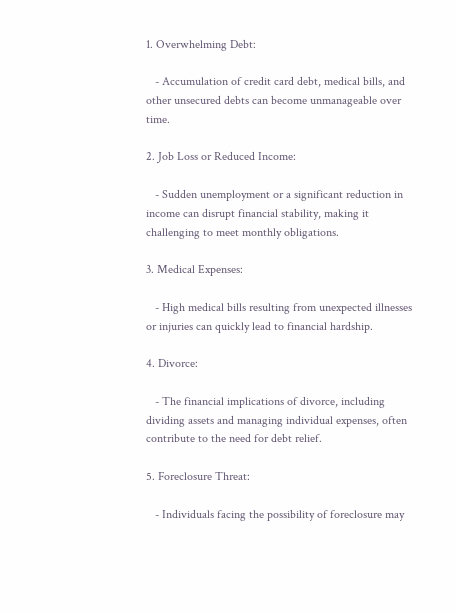1. Overwhelming Debt:

   - Accumulation of credit card debt, medical bills, and other unsecured debts can become unmanageable over time.

2. Job Loss or Reduced Income:

   - Sudden unemployment or a significant reduction in income can disrupt financial stability, making it challenging to meet monthly obligations.

3. Medical Expenses:

   - High medical bills resulting from unexpected illnesses or injuries can quickly lead to financial hardship.

4. Divorce:

   - The financial implications of divorce, including dividing assets and managing individual expenses, often contribute to the need for debt relief.

5. Foreclosure Threat:

   - Individuals facing the possibility of foreclosure may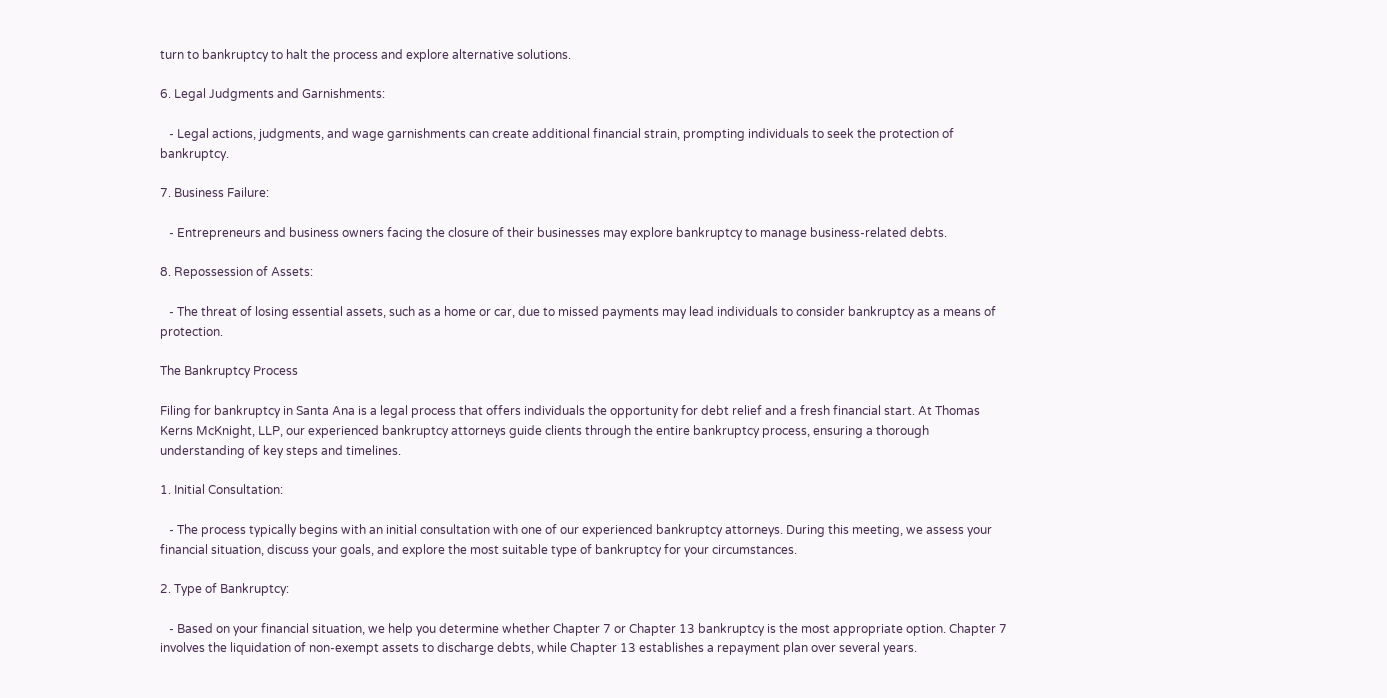turn to bankruptcy to halt the process and explore alternative solutions.

6. Legal Judgments and Garnishments:

   - Legal actions, judgments, and wage garnishments can create additional financial strain, prompting individuals to seek the protection of bankruptcy.

7. Business Failure:

   - Entrepreneurs and business owners facing the closure of their businesses may explore bankruptcy to manage business-related debts.

8. Repossession of Assets:

   - The threat of losing essential assets, such as a home or car, due to missed payments may lead individuals to consider bankruptcy as a means of protection.

The Bankruptcy Process

Filing for bankruptcy in Santa Ana is a legal process that offers individuals the opportunity for debt relief and a fresh financial start. At Thomas Kerns McKnight, LLP, our experienced bankruptcy attorneys guide clients through the entire bankruptcy process, ensuring a thorough understanding of key steps and timelines.

1. Initial Consultation:

   - The process typically begins with an initial consultation with one of our experienced bankruptcy attorneys. During this meeting, we assess your financial situation, discuss your goals, and explore the most suitable type of bankruptcy for your circumstances.

2. Type of Bankruptcy:

   - Based on your financial situation, we help you determine whether Chapter 7 or Chapter 13 bankruptcy is the most appropriate option. Chapter 7 involves the liquidation of non-exempt assets to discharge debts, while Chapter 13 establishes a repayment plan over several years.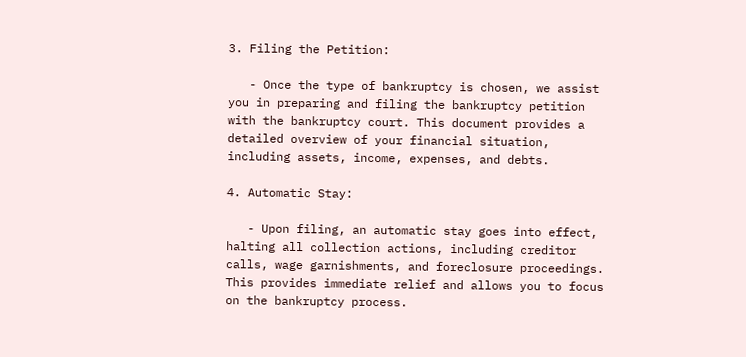3. Filing the Petition:

   - Once the type of bankruptcy is chosen, we assist you in preparing and filing the bankruptcy petition with the bankruptcy court. This document provides a detailed overview of your financial situation, including assets, income, expenses, and debts.

4. Automatic Stay:

   - Upon filing, an automatic stay goes into effect, halting all collection actions, including creditor calls, wage garnishments, and foreclosure proceedings. This provides immediate relief and allows you to focus on the bankruptcy process.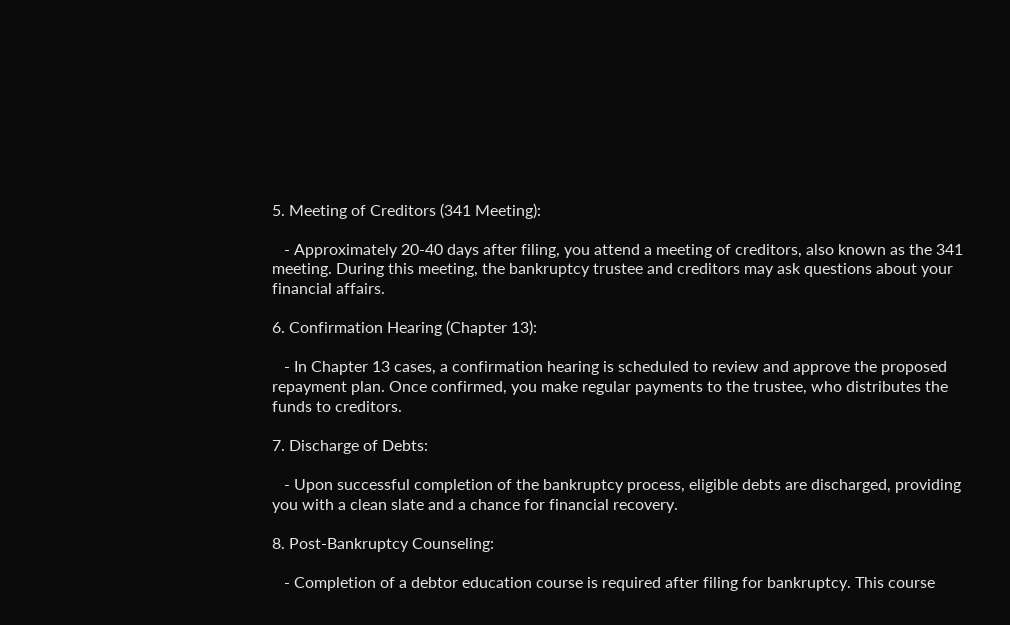5. Meeting of Creditors (341 Meeting):

   - Approximately 20-40 days after filing, you attend a meeting of creditors, also known as the 341 meeting. During this meeting, the bankruptcy trustee and creditors may ask questions about your financial affairs.

6. Confirmation Hearing (Chapter 13):

   - In Chapter 13 cases, a confirmation hearing is scheduled to review and approve the proposed repayment plan. Once confirmed, you make regular payments to the trustee, who distributes the funds to creditors.

7. Discharge of Debts:

   - Upon successful completion of the bankruptcy process, eligible debts are discharged, providing you with a clean slate and a chance for financial recovery.

8. Post-Bankruptcy Counseling:

   - Completion of a debtor education course is required after filing for bankruptcy. This course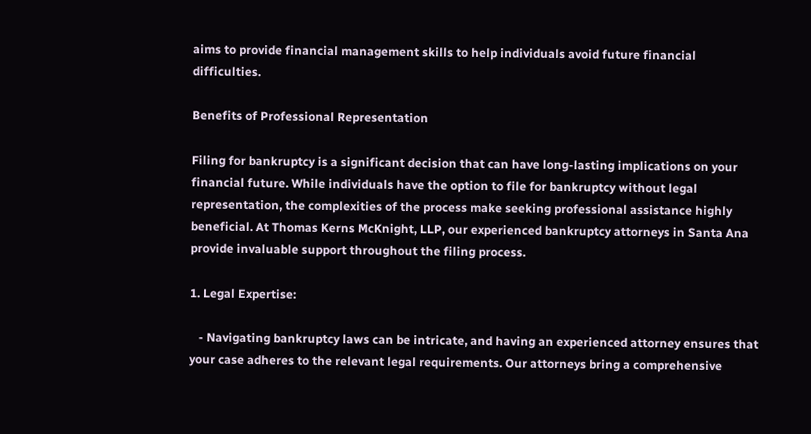aims to provide financial management skills to help individuals avoid future financial difficulties.

Benefits of Professional Representation

Filing for bankruptcy is a significant decision that can have long-lasting implications on your financial future. While individuals have the option to file for bankruptcy without legal representation, the complexities of the process make seeking professional assistance highly beneficial. At Thomas Kerns McKnight, LLP, our experienced bankruptcy attorneys in Santa Ana provide invaluable support throughout the filing process.

1. Legal Expertise:

   - Navigating bankruptcy laws can be intricate, and having an experienced attorney ensures that your case adheres to the relevant legal requirements. Our attorneys bring a comprehensive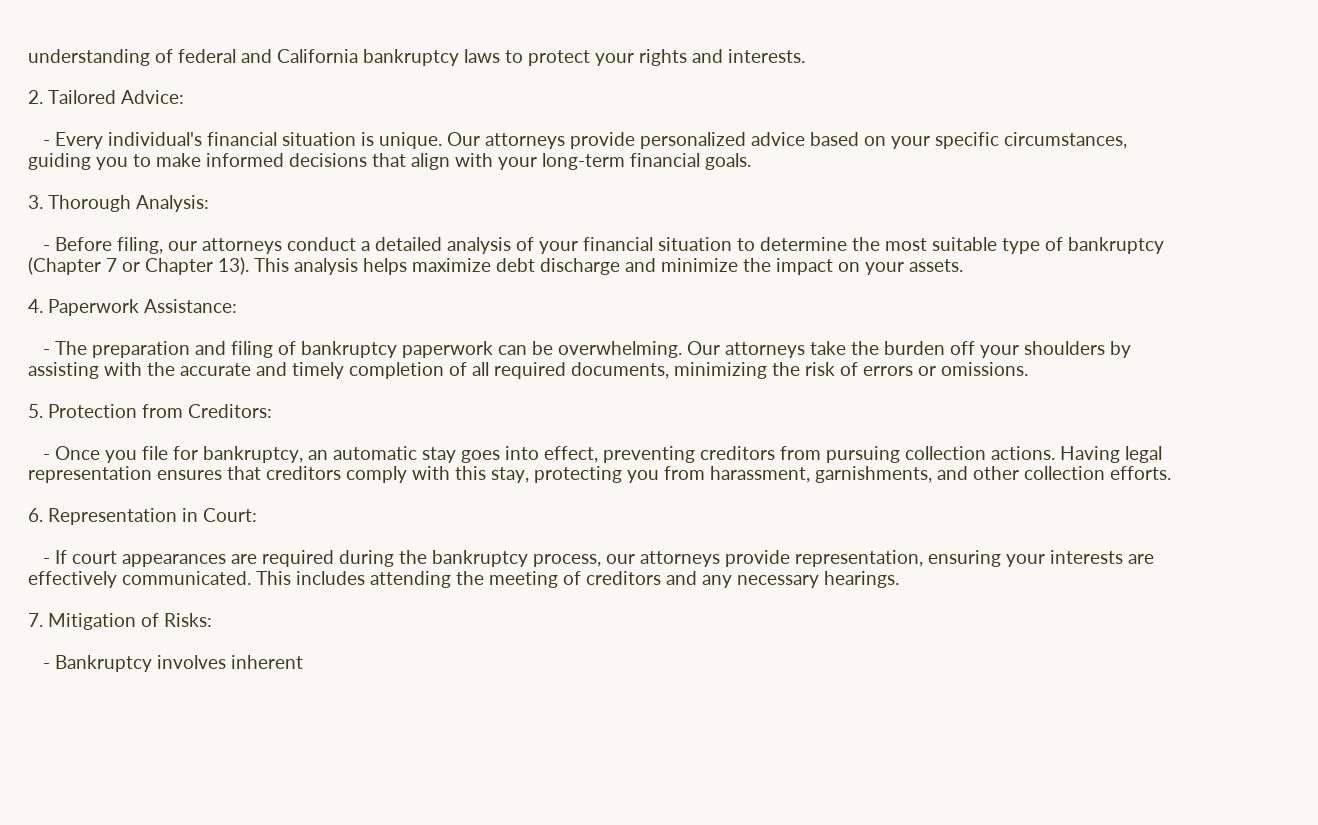understanding of federal and California bankruptcy laws to protect your rights and interests.

2. Tailored Advice:

   - Every individual's financial situation is unique. Our attorneys provide personalized advice based on your specific circumstances, guiding you to make informed decisions that align with your long-term financial goals.

3. Thorough Analysis:

   - Before filing, our attorneys conduct a detailed analysis of your financial situation to determine the most suitable type of bankruptcy (Chapter 7 or Chapter 13). This analysis helps maximize debt discharge and minimize the impact on your assets.

4. Paperwork Assistance:

   - The preparation and filing of bankruptcy paperwork can be overwhelming. Our attorneys take the burden off your shoulders by assisting with the accurate and timely completion of all required documents, minimizing the risk of errors or omissions.

5. Protection from Creditors:

   - Once you file for bankruptcy, an automatic stay goes into effect, preventing creditors from pursuing collection actions. Having legal representation ensures that creditors comply with this stay, protecting you from harassment, garnishments, and other collection efforts.

6. Representation in Court:

   - If court appearances are required during the bankruptcy process, our attorneys provide representation, ensuring your interests are effectively communicated. This includes attending the meeting of creditors and any necessary hearings.

7. Mitigation of Risks:

   - Bankruptcy involves inherent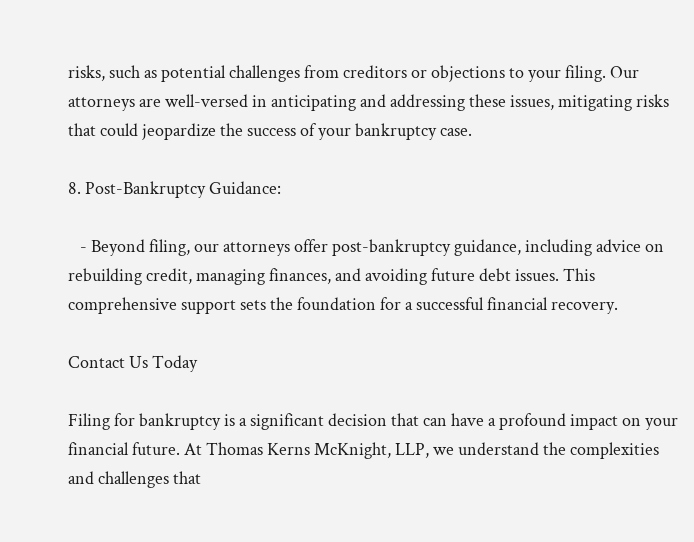risks, such as potential challenges from creditors or objections to your filing. Our attorneys are well-versed in anticipating and addressing these issues, mitigating risks that could jeopardize the success of your bankruptcy case.

8. Post-Bankruptcy Guidance:

   - Beyond filing, our attorneys offer post-bankruptcy guidance, including advice on rebuilding credit, managing finances, and avoiding future debt issues. This comprehensive support sets the foundation for a successful financial recovery.

Contact Us Today

Filing for bankruptcy is a significant decision that can have a profound impact on your financial future. At Thomas Kerns McKnight, LLP, we understand the complexities and challenges that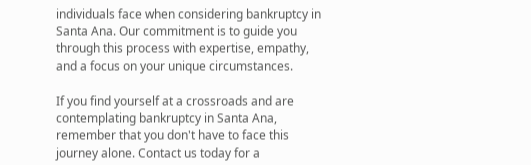individuals face when considering bankruptcy in Santa Ana. Our commitment is to guide you through this process with expertise, empathy, and a focus on your unique circumstances.

If you find yourself at a crossroads and are contemplating bankruptcy in Santa Ana, remember that you don't have to face this journey alone. Contact us today for a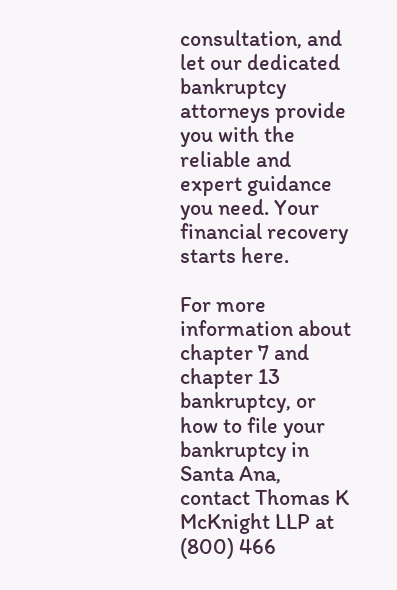consultation, and let our dedicated bankruptcy attorneys provide you with the reliable and expert guidance you need. Your financial recovery starts here.

For more information about chapter 7 and chapter 13 bankruptcy, or how to file your bankruptcy in Santa Ana, contact Thomas K McKnight LLP at (800) 466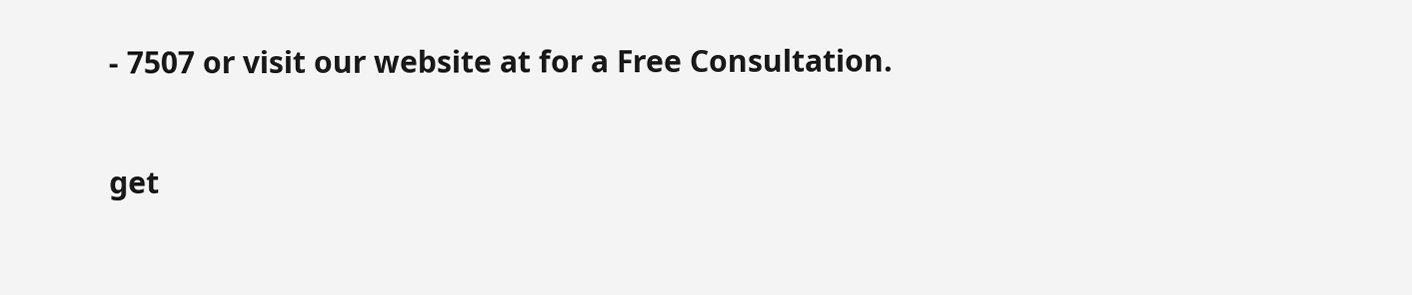- 7507 or visit our website at for a Free Consultation.

get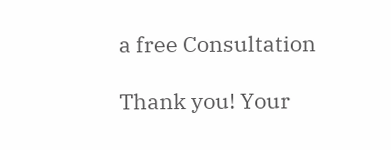a free Consultation

Thank you! Your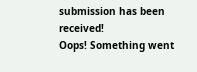submission has been received!
Oops! Something went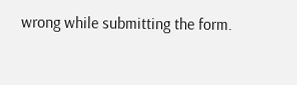wrong while submitting the form.